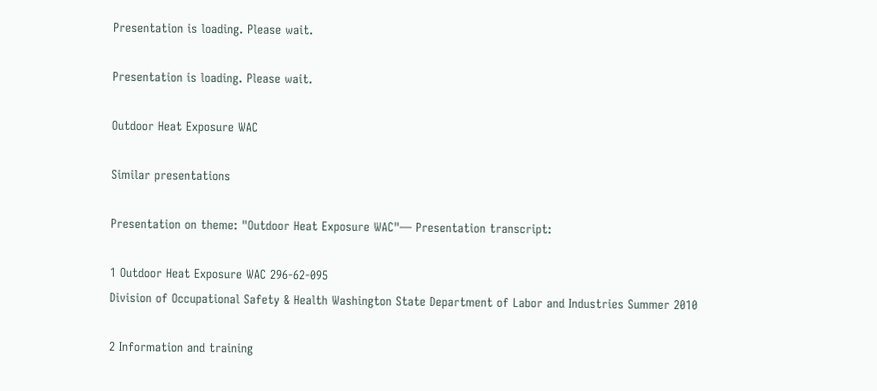Presentation is loading. Please wait.

Presentation is loading. Please wait.

Outdoor Heat Exposure WAC

Similar presentations

Presentation on theme: "Outdoor Heat Exposure WAC"— Presentation transcript:

1 Outdoor Heat Exposure WAC 296-62-095
Division of Occupational Safety & Health Washington State Department of Labor and Industries Summer 2010

2 Information and training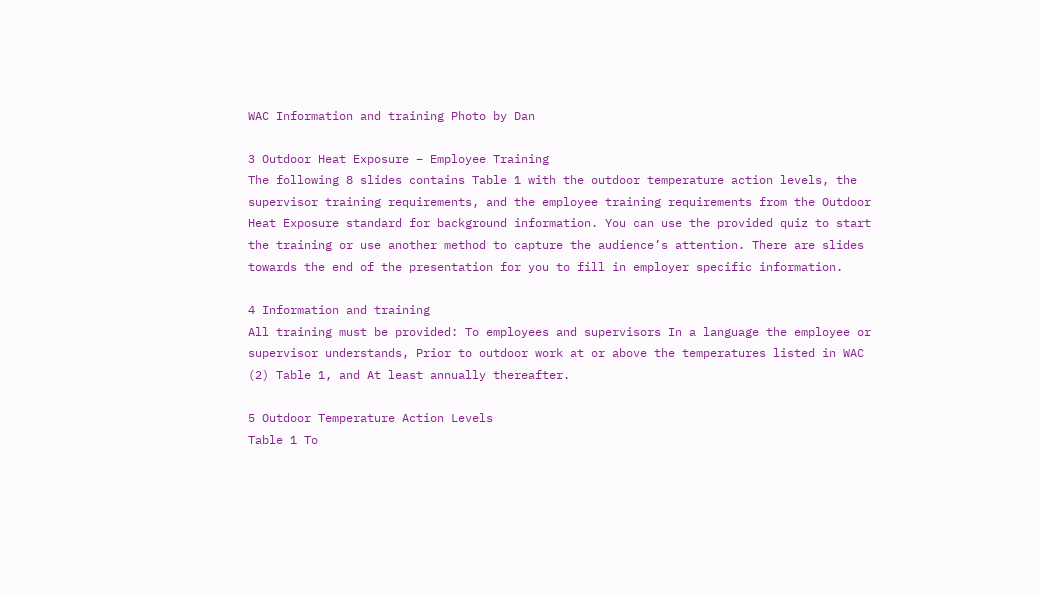WAC Information and training Photo by Dan

3 Outdoor Heat Exposure – Employee Training
The following 8 slides contains Table 1 with the outdoor temperature action levels, the supervisor training requirements, and the employee training requirements from the Outdoor Heat Exposure standard for background information. You can use the provided quiz to start the training or use another method to capture the audience’s attention. There are slides towards the end of the presentation for you to fill in employer specific information.

4 Information and training
All training must be provided: To employees and supervisors In a language the employee or supervisor understands, Prior to outdoor work at or above the temperatures listed in WAC (2) Table 1, and At least annually thereafter.

5 Outdoor Temperature Action Levels
Table 1 To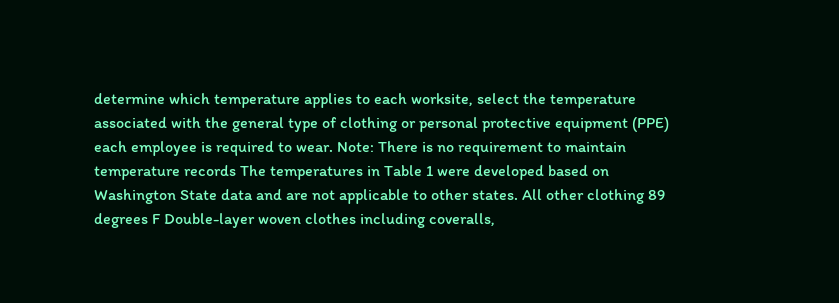determine which temperature applies to each worksite, select the temperature associated with the general type of clothing or personal protective equipment (PPE) each employee is required to wear. Note: There is no requirement to maintain temperature records The temperatures in Table 1 were developed based on Washington State data and are not applicable to other states. All other clothing 89 degrees F Double-layer woven clothes including coveralls,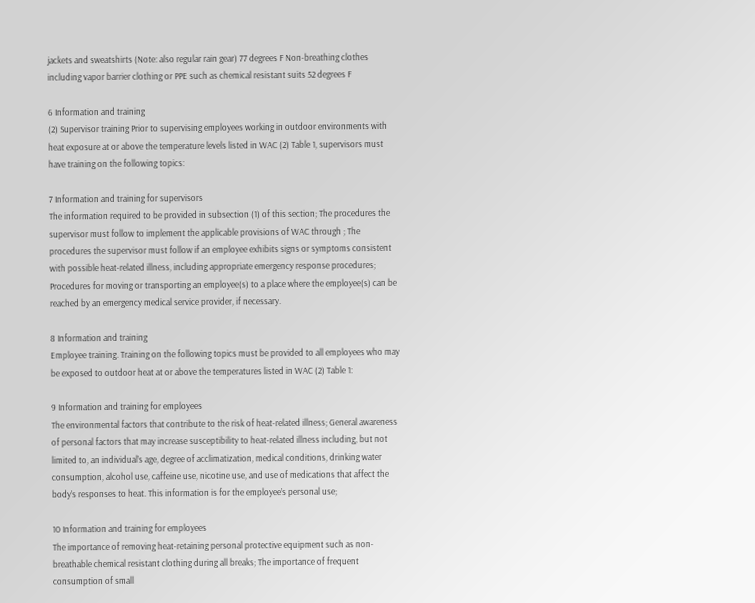jackets and sweatshirts (Note: also regular rain gear) 77 degrees F Non-breathing clothes including vapor barrier clothing or PPE such as chemical resistant suits 52 degrees F

6 Information and training
(2) Supervisor training Prior to supervising employees working in outdoor environments with heat exposure at or above the temperature levels listed in WAC (2) Table 1, supervisors must have training on the following topics:

7 Information and training for supervisors
The information required to be provided in subsection (1) of this section; The procedures the supervisor must follow to implement the applicable provisions of WAC through ; The procedures the supervisor must follow if an employee exhibits signs or symptoms consistent with possible heat-related illness, including appropriate emergency response procedures; Procedures for moving or transporting an employee(s) to a place where the employee(s) can be reached by an emergency medical service provider, if necessary.

8 Information and training
Employee training. Training on the following topics must be provided to all employees who may be exposed to outdoor heat at or above the temperatures listed in WAC (2) Table 1:

9 Information and training for employees
The environmental factors that contribute to the risk of heat-related illness; General awareness of personal factors that may increase susceptibility to heat-related illness including, but not limited to, an individual’s age, degree of acclimatization, medical conditions, drinking water consumption, alcohol use, caffeine use, nicotine use, and use of medications that affect the body’s responses to heat. This information is for the employee’s personal use;

10 Information and training for employees
The importance of removing heat-retaining personal protective equipment such as non-breathable chemical resistant clothing during all breaks; The importance of frequent consumption of small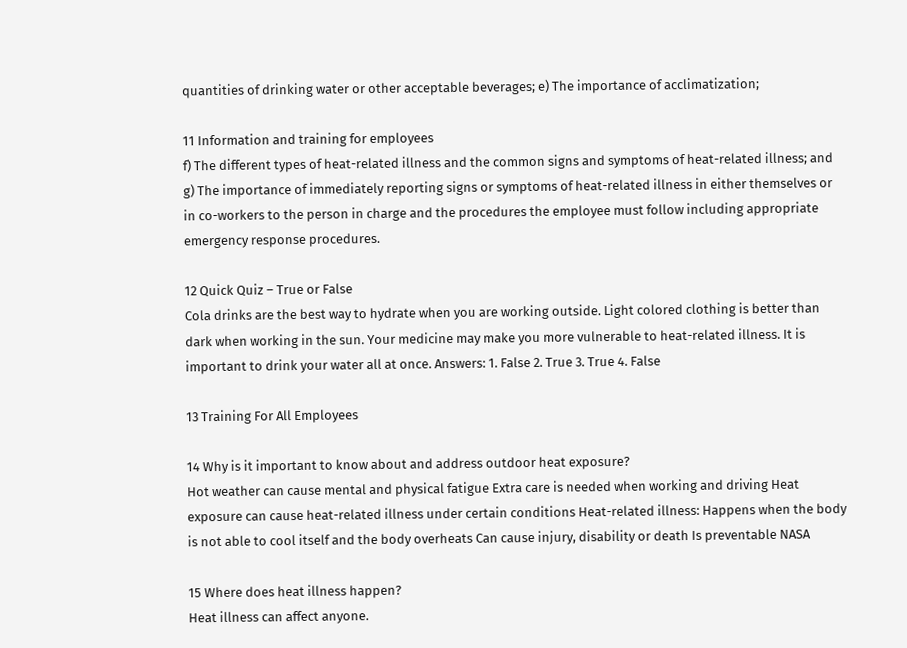quantities of drinking water or other acceptable beverages; e) The importance of acclimatization;

11 Information and training for employees
f) The different types of heat-related illness and the common signs and symptoms of heat-related illness; and g) The importance of immediately reporting signs or symptoms of heat-related illness in either themselves or in co-workers to the person in charge and the procedures the employee must follow including appropriate emergency response procedures.

12 Quick Quiz – True or False
Cola drinks are the best way to hydrate when you are working outside. Light colored clothing is better than dark when working in the sun. Your medicine may make you more vulnerable to heat-related illness. It is important to drink your water all at once. Answers: 1. False 2. True 3. True 4. False

13 Training For All Employees

14 Why is it important to know about and address outdoor heat exposure?
Hot weather can cause mental and physical fatigue Extra care is needed when working and driving Heat exposure can cause heat-related illness under certain conditions Heat-related illness: Happens when the body is not able to cool itself and the body overheats Can cause injury, disability or death Is preventable NASA

15 Where does heat illness happen?
Heat illness can affect anyone.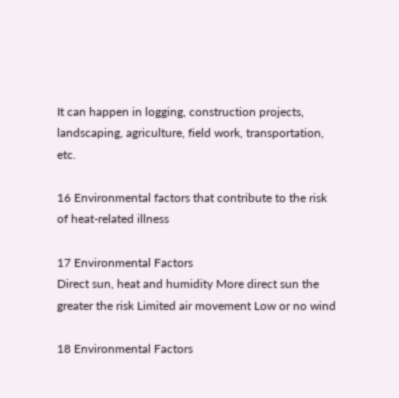It can happen in logging, construction projects, landscaping, agriculture, field work, transportation, etc.

16 Environmental factors that contribute to the risk of heat-related illness

17 Environmental Factors
Direct sun, heat and humidity More direct sun the greater the risk Limited air movement Low or no wind

18 Environmental Factors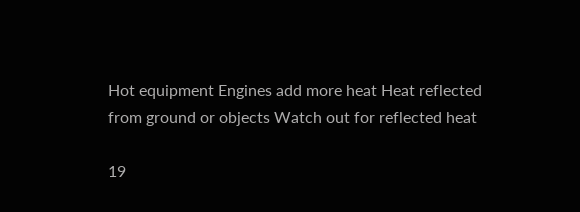Hot equipment Engines add more heat Heat reflected from ground or objects Watch out for reflected heat

19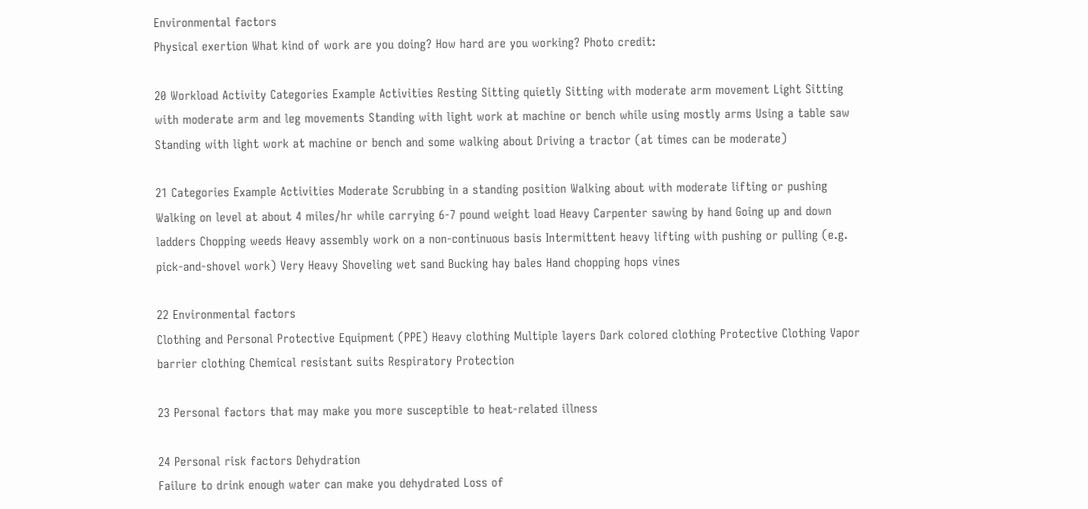Environmental factors
Physical exertion What kind of work are you doing? How hard are you working? Photo credit:

20 Workload Activity Categories Example Activities Resting Sitting quietly Sitting with moderate arm movement Light Sitting with moderate arm and leg movements Standing with light work at machine or bench while using mostly arms Using a table saw Standing with light work at machine or bench and some walking about Driving a tractor (at times can be moderate)

21 Categories Example Activities Moderate Scrubbing in a standing position Walking about with moderate lifting or pushing Walking on level at about 4 miles/hr while carrying 6-7 pound weight load Heavy Carpenter sawing by hand Going up and down ladders Chopping weeds Heavy assembly work on a non-continuous basis Intermittent heavy lifting with pushing or pulling (e.g. pick-and-shovel work) Very Heavy Shoveling wet sand Bucking hay bales Hand chopping hops vines

22 Environmental factors
Clothing and Personal Protective Equipment (PPE) Heavy clothing Multiple layers Dark colored clothing Protective Clothing Vapor barrier clothing Chemical resistant suits Respiratory Protection

23 Personal factors that may make you more susceptible to heat-related illness

24 Personal risk factors Dehydration
Failure to drink enough water can make you dehydrated Loss of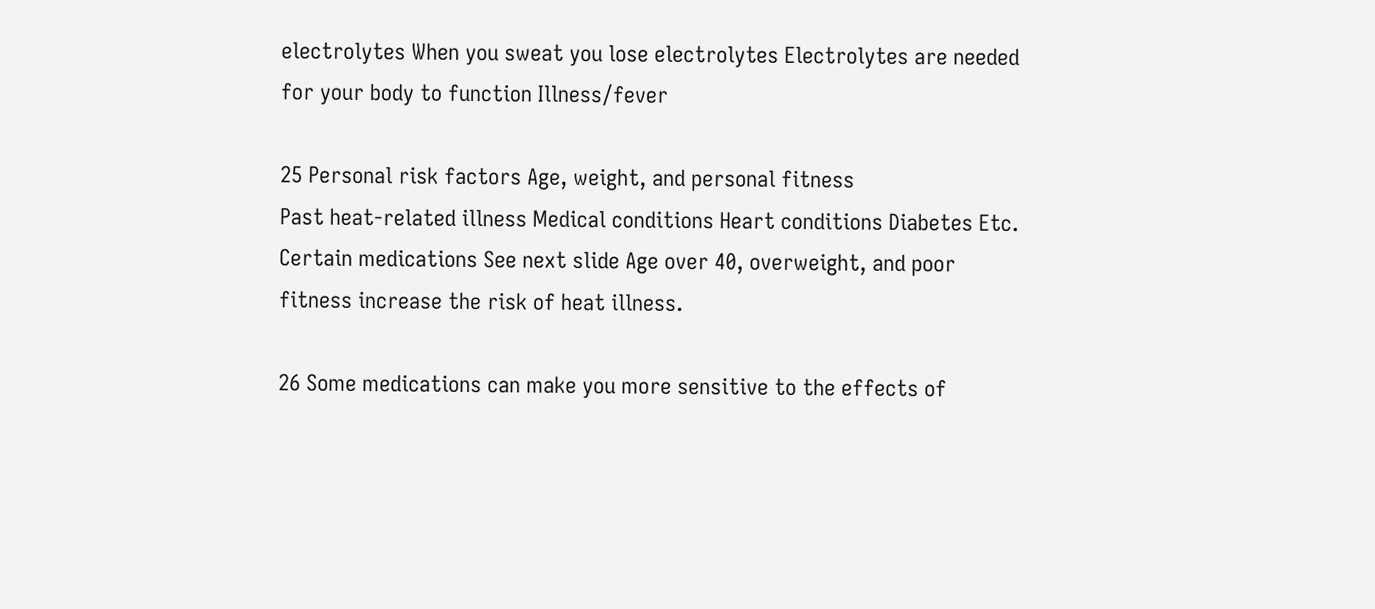electrolytes When you sweat you lose electrolytes Electrolytes are needed for your body to function Illness/fever

25 Personal risk factors Age, weight, and personal fitness
Past heat-related illness Medical conditions Heart conditions Diabetes Etc. Certain medications See next slide Age over 40, overweight, and poor fitness increase the risk of heat illness.

26 Some medications can make you more sensitive to the effects of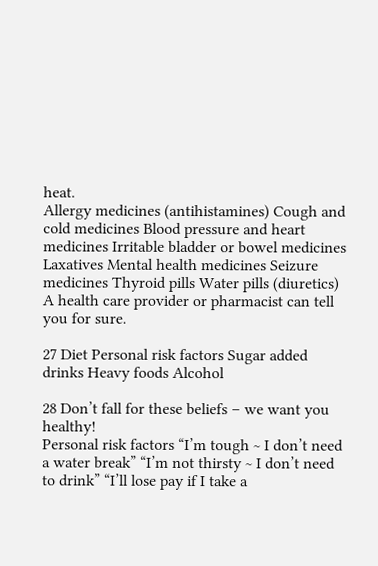heat.
Allergy medicines (antihistamines) Cough and cold medicines Blood pressure and heart medicines Irritable bladder or bowel medicines Laxatives Mental health medicines Seizure medicines Thyroid pills Water pills (diuretics) A health care provider or pharmacist can tell you for sure.

27 Diet Personal risk factors Sugar added drinks Heavy foods Alcohol

28 Don’t fall for these beliefs – we want you healthy!
Personal risk factors “I’m tough ~ I don’t need a water break” “I’m not thirsty ~ I don’t need to drink” “I’ll lose pay if I take a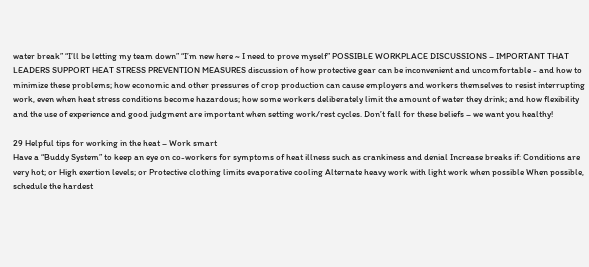water break” “I’ll be letting my team down” “I’m new here ~ I need to prove myself” POSSIBLE WORKPLACE DISCUSSIONS – IMPORTANT THAT LEADERS SUPPORT HEAT STRESS PREVENTION MEASURES discussion of how protective gear can be inconvenient and uncomfortable - and how to minimize these problems; how economic and other pressures of crop production can cause employers and workers themselves to resist interrupting work, even when heat stress conditions become hazardous; how some workers deliberately limit the amount of water they drink; and how flexibility and the use of experience and good judgment are important when setting work/rest cycles. Don’t fall for these beliefs – we want you healthy!

29 Helpful tips for working in the heat – Work smart
Have a “Buddy System” to keep an eye on co-workers for symptoms of heat illness such as crankiness and denial Increase breaks if: Conditions are very hot; or High exertion levels; or Protective clothing limits evaporative cooling Alternate heavy work with light work when possible When possible, schedule the hardest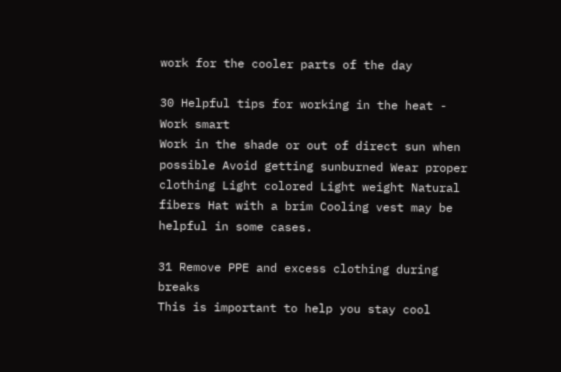work for the cooler parts of the day

30 Helpful tips for working in the heat - Work smart
Work in the shade or out of direct sun when possible Avoid getting sunburned Wear proper clothing Light colored Light weight Natural fibers Hat with a brim Cooling vest may be helpful in some cases.

31 Remove PPE and excess clothing during breaks
This is important to help you stay cool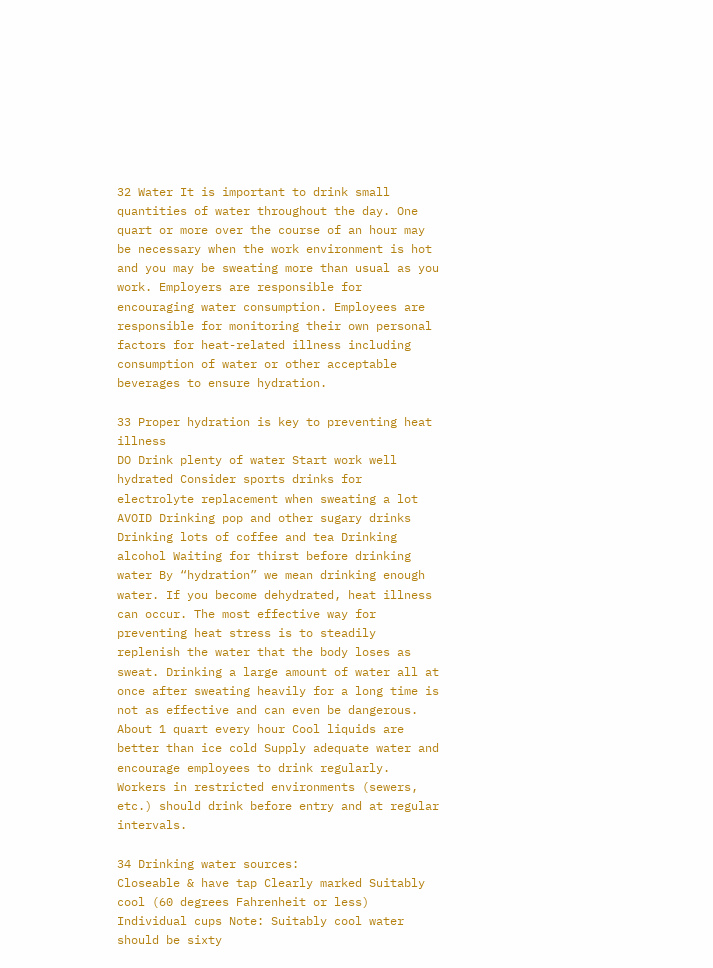32 Water It is important to drink small quantities of water throughout the day. One quart or more over the course of an hour may be necessary when the work environment is hot and you may be sweating more than usual as you work. Employers are responsible for encouraging water consumption. Employees are responsible for monitoring their own personal factors for heat-related illness including consumption of water or other acceptable beverages to ensure hydration.

33 Proper hydration is key to preventing heat illness
DO Drink plenty of water Start work well hydrated Consider sports drinks for electrolyte replacement when sweating a lot AVOID Drinking pop and other sugary drinks Drinking lots of coffee and tea Drinking alcohol Waiting for thirst before drinking water By “hydration” we mean drinking enough water. If you become dehydrated, heat illness can occur. The most effective way for preventing heat stress is to steadily replenish the water that the body loses as sweat. Drinking a large amount of water all at once after sweating heavily for a long time is not as effective and can even be dangerous. About 1 quart every hour Cool liquids are better than ice cold Supply adequate water and encourage employees to drink regularly. Workers in restricted environments (sewers, etc.) should drink before entry and at regular intervals.

34 Drinking water sources:
Closeable & have tap Clearly marked Suitably cool (60 degrees Fahrenheit or less) Individual cups Note: Suitably cool water should be sixty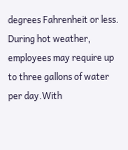degrees Fahrenheit or less. During hot weather, employees may require up to three gallons of water per day.With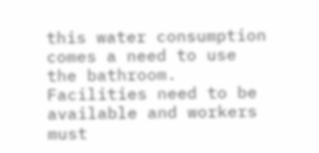this water consumption comes a need to use the bathroom. Facilities need to be available and workers must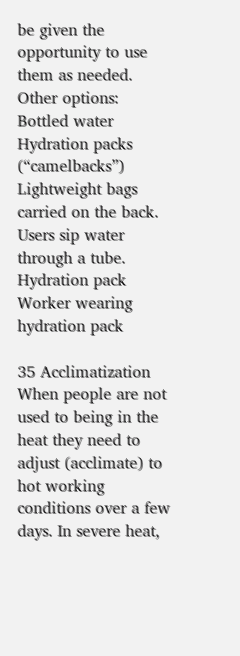be given the opportunity to use them as needed. Other options: Bottled water Hydration packs (“camelbacks”) Lightweight bags carried on the back. Users sip water through a tube. Hydration pack Worker wearing hydration pack

35 Acclimatization When people are not used to being in the heat they need to adjust (acclimate) to hot working conditions over a few days. In severe heat,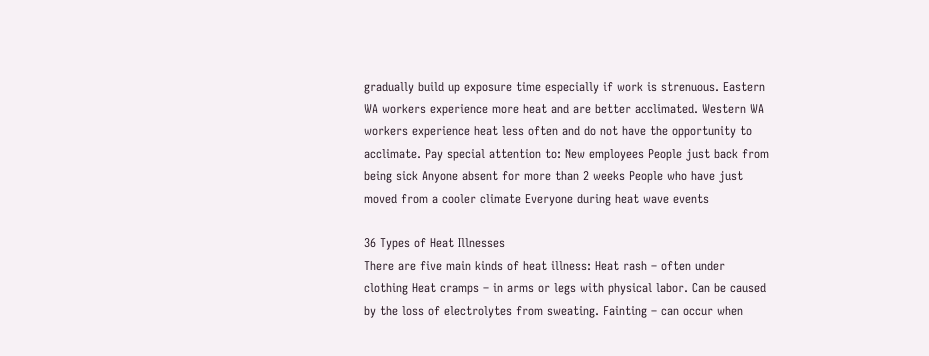gradually build up exposure time especially if work is strenuous. Eastern WA workers experience more heat and are better acclimated. Western WA workers experience heat less often and do not have the opportunity to acclimate. Pay special attention to: New employees People just back from being sick Anyone absent for more than 2 weeks People who have just moved from a cooler climate Everyone during heat wave events

36 Types of Heat Illnesses
There are five main kinds of heat illness: Heat rash – often under clothing Heat cramps – in arms or legs with physical labor. Can be caused by the loss of electrolytes from sweating. Fainting – can occur when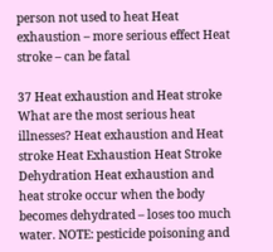person not used to heat Heat exhaustion – more serious effect Heat stroke – can be fatal

37 Heat exhaustion and Heat stroke
What are the most serious heat illnesses? Heat exhaustion and Heat stroke Heat Exhaustion Heat Stroke Dehydration Heat exhaustion and heat stroke occur when the body becomes dehydrated – loses too much water. NOTE: pesticide poisoning and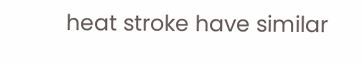heat stroke have similar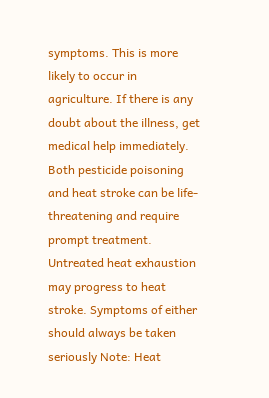symptoms. This is more likely to occur in agriculture. If there is any doubt about the illness, get medical help immediately. Both pesticide poisoning and heat stroke can be life-threatening and require prompt treatment. Untreated heat exhaustion may progress to heat stroke. Symptoms of either should always be taken seriously Note: Heat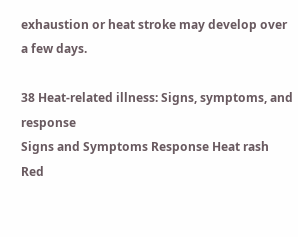exhaustion or heat stroke may develop over a few days.

38 Heat-related illness: Signs, symptoms, and response
Signs and Symptoms Response Heat rash Red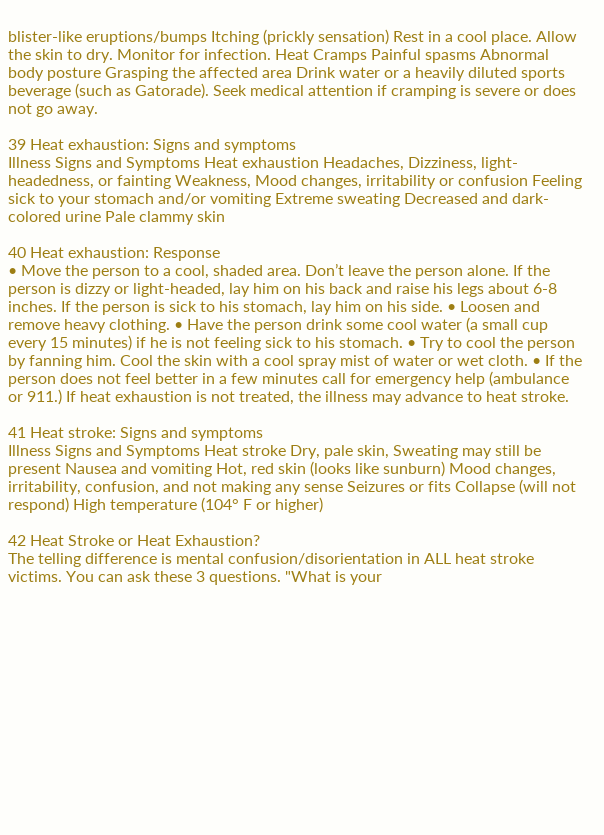blister-like eruptions/bumps Itching (prickly sensation) Rest in a cool place. Allow the skin to dry. Monitor for infection. Heat Cramps Painful spasms Abnormal body posture Grasping the affected area Drink water or a heavily diluted sports beverage (such as Gatorade). Seek medical attention if cramping is severe or does not go away.

39 Heat exhaustion: Signs and symptoms
Illness Signs and Symptoms Heat exhaustion Headaches, Dizziness, light-headedness, or fainting Weakness, Mood changes, irritability or confusion Feeling sick to your stomach and/or vomiting Extreme sweating Decreased and dark-colored urine Pale clammy skin

40 Heat exhaustion: Response
• Move the person to a cool, shaded area. Don’t leave the person alone. If the person is dizzy or light-headed, lay him on his back and raise his legs about 6-8 inches. If the person is sick to his stomach, lay him on his side. • Loosen and remove heavy clothing. • Have the person drink some cool water (a small cup every 15 minutes) if he is not feeling sick to his stomach. • Try to cool the person by fanning him. Cool the skin with a cool spray mist of water or wet cloth. • If the person does not feel better in a few minutes call for emergency help (ambulance or 911.) If heat exhaustion is not treated, the illness may advance to heat stroke.

41 Heat stroke: Signs and symptoms
Illness Signs and Symptoms Heat stroke Dry, pale skin, Sweating may still be present Nausea and vomiting Hot, red skin (looks like sunburn) Mood changes, irritability, confusion, and not making any sense Seizures or fits Collapse (will not respond) High temperature (104° F or higher)

42 Heat Stroke or Heat Exhaustion?
The telling difference is mental confusion/disorientation in ALL heat stroke victims. You can ask these 3 questions. "What is your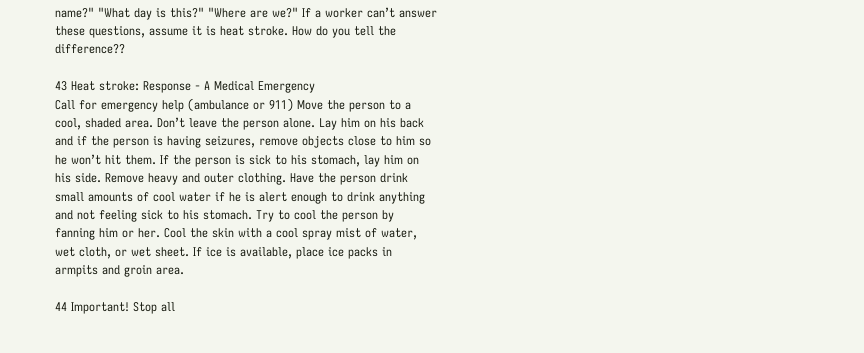name?" "What day is this?" "Where are we?" If a worker can’t answer these questions, assume it is heat stroke. How do you tell the difference??

43 Heat stroke: Response - A Medical Emergency
Call for emergency help (ambulance or 911) Move the person to a cool, shaded area. Don’t leave the person alone. Lay him on his back and if the person is having seizures, remove objects close to him so he won’t hit them. If the person is sick to his stomach, lay him on his side. Remove heavy and outer clothing. Have the person drink small amounts of cool water if he is alert enough to drink anything and not feeling sick to his stomach. Try to cool the person by fanning him or her. Cool the skin with a cool spray mist of water, wet cloth, or wet sheet. If ice is available, place ice packs in armpits and groin area.

44 Important! Stop all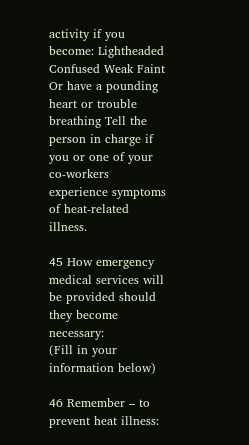activity if you become: Lightheaded Confused Weak Faint Or have a pounding heart or trouble breathing Tell the person in charge if you or one of your co-workers experience symptoms of heat-related illness.

45 How emergency medical services will be provided should they become necessary:
(Fill in your information below)

46 Remember – to prevent heat illness: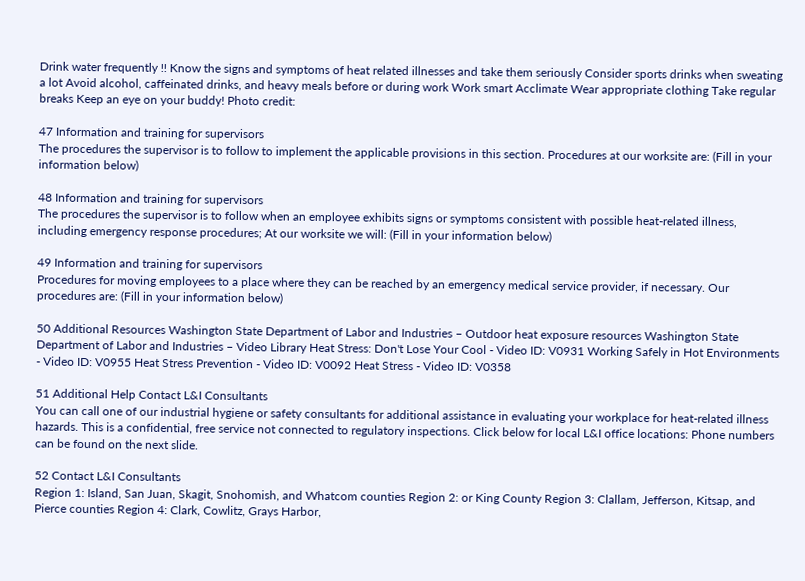Drink water frequently !! Know the signs and symptoms of heat related illnesses and take them seriously Consider sports drinks when sweating a lot Avoid alcohol, caffeinated drinks, and heavy meals before or during work Work smart Acclimate Wear appropriate clothing Take regular breaks Keep an eye on your buddy! Photo credit:

47 Information and training for supervisors
The procedures the supervisor is to follow to implement the applicable provisions in this section. Procedures at our worksite are: (Fill in your information below)

48 Information and training for supervisors
The procedures the supervisor is to follow when an employee exhibits signs or symptoms consistent with possible heat-related illness, including emergency response procedures; At our worksite we will: (Fill in your information below)

49 Information and training for supervisors
Procedures for moving employees to a place where they can be reached by an emergency medical service provider, if necessary. Our procedures are: (Fill in your information below)

50 Additional Resources Washington State Department of Labor and Industries – Outdoor heat exposure resources Washington State Department of Labor and Industries – Video Library Heat Stress: Don't Lose Your Cool - Video ID: V0931 Working Safely in Hot Environments - Video ID: V0955 Heat Stress Prevention - Video ID: V0092 Heat Stress - Video ID: V0358

51 Additional Help Contact L&I Consultants
You can call one of our industrial hygiene or safety consultants for additional assistance in evaluating your workplace for heat-related illness hazards. This is a confidential, free service not connected to regulatory inspections. Click below for local L&I office locations: Phone numbers can be found on the next slide.

52 Contact L&I Consultants
Region 1: Island, San Juan, Skagit, Snohomish, and Whatcom counties Region 2: or King County Region 3: Clallam, Jefferson, Kitsap, and Pierce counties Region 4: Clark, Cowlitz, Grays Harbor,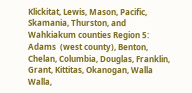Klickitat, Lewis, Mason, Pacific, Skamania, Thurston, and Wahkiakum counties Region 5: Adams  (west county), Benton, Chelan, Columbia, Douglas, Franklin, Grant, Kittitas, Okanogan, Walla Walla,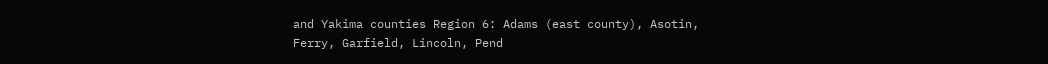and Yakima counties Region 6: Adams (east county), Asotin, Ferry, Garfield, Lincoln, Pend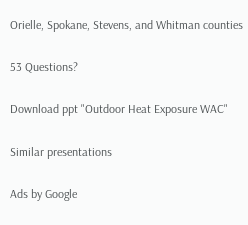Orielle, Spokane, Stevens, and Whitman counties

53 Questions?

Download ppt "Outdoor Heat Exposure WAC"

Similar presentations

Ads by Google